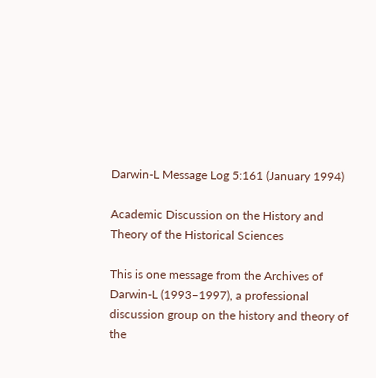Darwin-L Message Log 5:161 (January 1994)

Academic Discussion on the History and Theory of the Historical Sciences

This is one message from the Archives of Darwin-L (1993–1997), a professional discussion group on the history and theory of the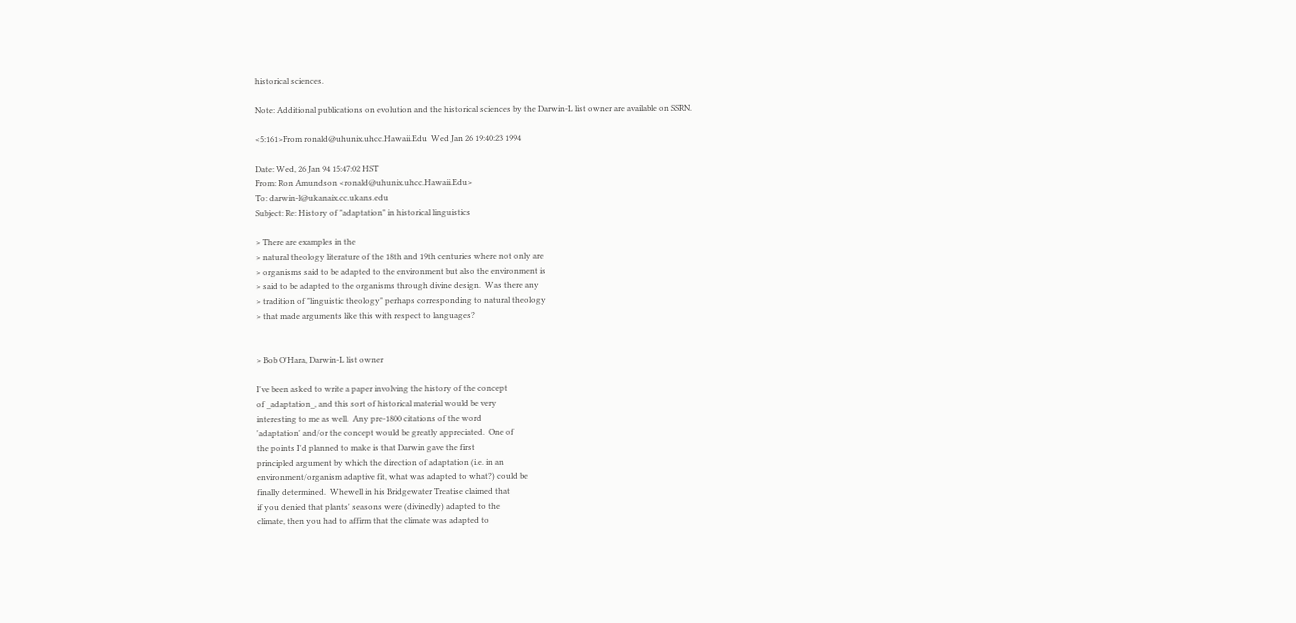historical sciences.

Note: Additional publications on evolution and the historical sciences by the Darwin-L list owner are available on SSRN.

<5:161>From ronald@uhunix.uhcc.Hawaii.Edu  Wed Jan 26 19:40:23 1994

Date: Wed, 26 Jan 94 15:47:02 HST
From: Ron Amundson <ronald@uhunix.uhcc.Hawaii.Edu>
To: darwin-l@ukanaix.cc.ukans.edu
Subject: Re: History of "adaptation" in historical linguistics

> There are examples in the
> natural theology literature of the 18th and 19th centuries where not only are
> organisms said to be adapted to the environment but also the environment is
> said to be adapted to the organisms through divine design.  Was there any
> tradition of "linguistic theology" perhaps corresponding to natural theology
> that made arguments like this with respect to languages?


> Bob O'Hara, Darwin-L list owner

I've been asked to write a paper involving the history of the concept
of _adaptation_, and this sort of historical material would be very
interesting to me as well.  Any pre-1800 citations of the word
'adaptation' and/or the concept would be greatly appreciated.  One of
the points I'd planned to make is that Darwin gave the first
principled argument by which the direction of adaptation (i.e. in an
environment/organism adaptive fit, what was adapted to what?) could be
finally determined.  Whewell in his Bridgewater Treatise claimed that
if you denied that plants' seasons were (divinedly) adapted to the
climate, then you had to affirm that the climate was adapted to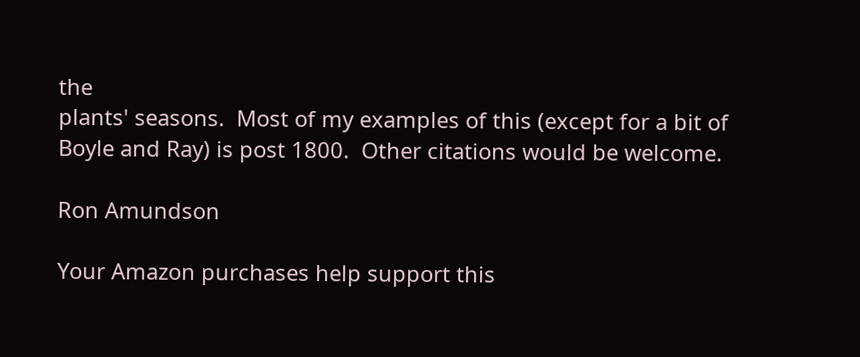the
plants' seasons.  Most of my examples of this (except for a bit of
Boyle and Ray) is post 1800.  Other citations would be welcome.

Ron Amundson

Your Amazon purchases help support this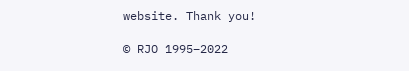website. Thank you!

© RJO 1995–2022